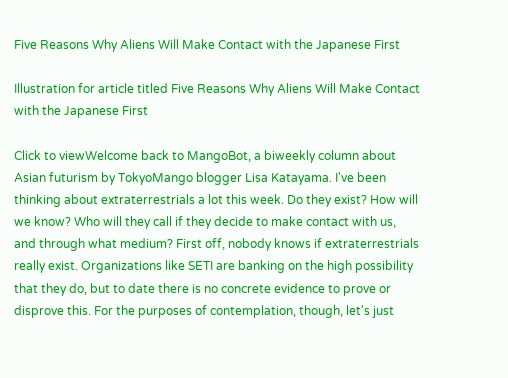Five Reasons Why Aliens Will Make Contact with the Japanese First

Illustration for article titled Five Reasons Why Aliens Will Make Contact with the Japanese First

Click to viewWelcome back to MangoBot, a biweekly column about Asian futurism by TokyoMango blogger Lisa Katayama. I've been thinking about extraterrestrials a lot this week. Do they exist? How will we know? Who will they call if they decide to make contact with us, and through what medium? First off, nobody knows if extraterrestrials really exist. Organizations like SETI are banking on the high possibility that they do, but to date there is no concrete evidence to prove or disprove this. For the purposes of contemplation, though, let's just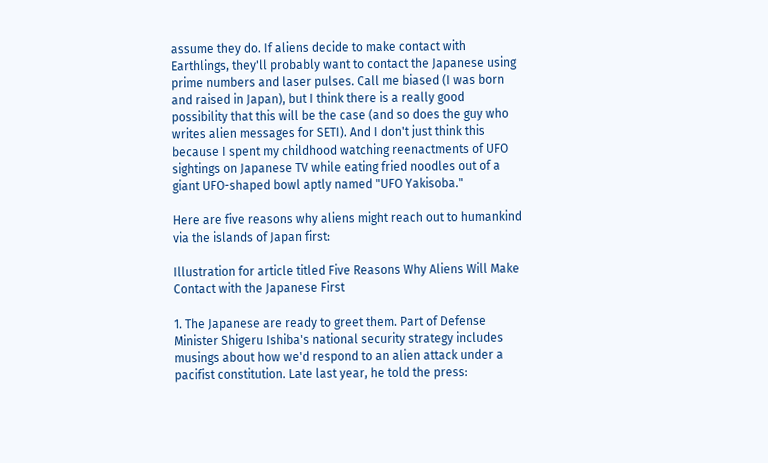assume they do. If aliens decide to make contact with Earthlings, they'll probably want to contact the Japanese using prime numbers and laser pulses. Call me biased (I was born and raised in Japan), but I think there is a really good possibility that this will be the case (and so does the guy who writes alien messages for SETI). And I don't just think this because I spent my childhood watching reenactments of UFO sightings on Japanese TV while eating fried noodles out of a giant UFO-shaped bowl aptly named "UFO Yakisoba."

Here are five reasons why aliens might reach out to humankind via the islands of Japan first:

Illustration for article titled Five Reasons Why Aliens Will Make Contact with the Japanese First

1. The Japanese are ready to greet them. Part of Defense Minister Shigeru Ishiba's national security strategy includes musings about how we'd respond to an alien attack under a pacifist constitution. Late last year, he told the press: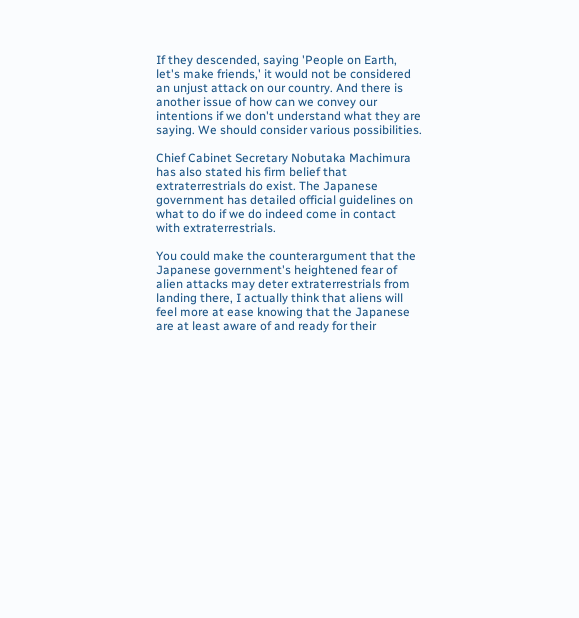If they descended, saying 'People on Earth, let's make friends,' it would not be considered an unjust attack on our country. And there is another issue of how can we convey our intentions if we don't understand what they are saying. We should consider various possibilities.

Chief Cabinet Secretary Nobutaka Machimura has also stated his firm belief that extraterrestrials do exist. The Japanese government has detailed official guidelines on what to do if we do indeed come in contact with extraterrestrials.

You could make the counterargument that the Japanese government's heightened fear of alien attacks may deter extraterrestrials from landing there, I actually think that aliens will feel more at ease knowing that the Japanese are at least aware of and ready for their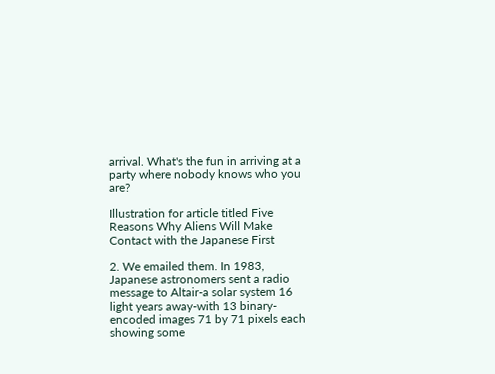arrival. What's the fun in arriving at a party where nobody knows who you are?

Illustration for article titled Five Reasons Why Aliens Will Make Contact with the Japanese First

2. We emailed them. In 1983, Japanese astronomers sent a radio message to Altair-a solar system 16 light years away-with 13 binary-encoded images 71 by 71 pixels each showing some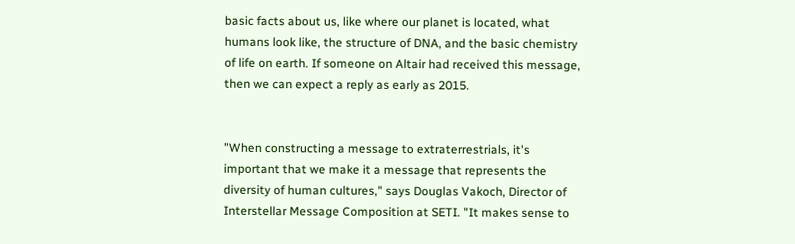basic facts about us, like where our planet is located, what humans look like, the structure of DNA, and the basic chemistry of life on earth. If someone on Altair had received this message, then we can expect a reply as early as 2015.


"When constructing a message to extraterrestrials, it's important that we make it a message that represents the diversity of human cultures," says Douglas Vakoch, Director of Interstellar Message Composition at SETI. "It makes sense to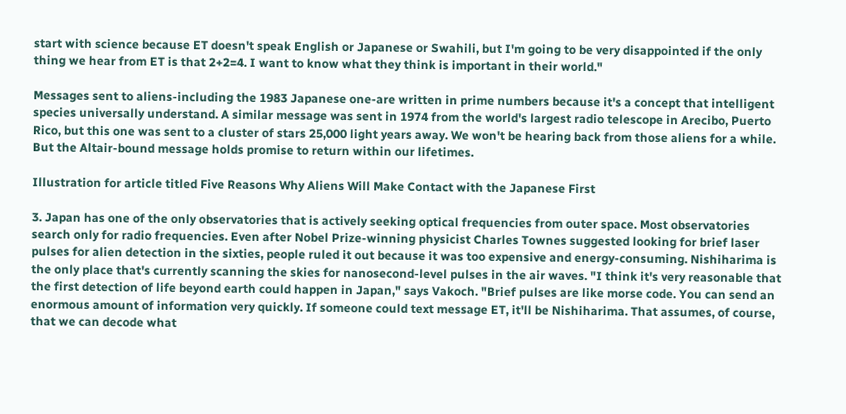start with science because ET doesn't speak English or Japanese or Swahili, but I'm going to be very disappointed if the only thing we hear from ET is that 2+2=4. I want to know what they think is important in their world."

Messages sent to aliens-including the 1983 Japanese one-are written in prime numbers because it's a concept that intelligent species universally understand. A similar message was sent in 1974 from the world's largest radio telescope in Arecibo, Puerto Rico, but this one was sent to a cluster of stars 25,000 light years away. We won't be hearing back from those aliens for a while. But the Altair-bound message holds promise to return within our lifetimes.

Illustration for article titled Five Reasons Why Aliens Will Make Contact with the Japanese First

3. Japan has one of the only observatories that is actively seeking optical frequencies from outer space. Most observatories search only for radio frequencies. Even after Nobel Prize-winning physicist Charles Townes suggested looking for brief laser pulses for alien detection in the sixties, people ruled it out because it was too expensive and energy-consuming. Nishiharima is the only place that's currently scanning the skies for nanosecond-level pulses in the air waves. "I think it's very reasonable that the first detection of life beyond earth could happen in Japan," says Vakoch. "Brief pulses are like morse code. You can send an enormous amount of information very quickly. If someone could text message ET, it'll be Nishiharima. That assumes, of course, that we can decode what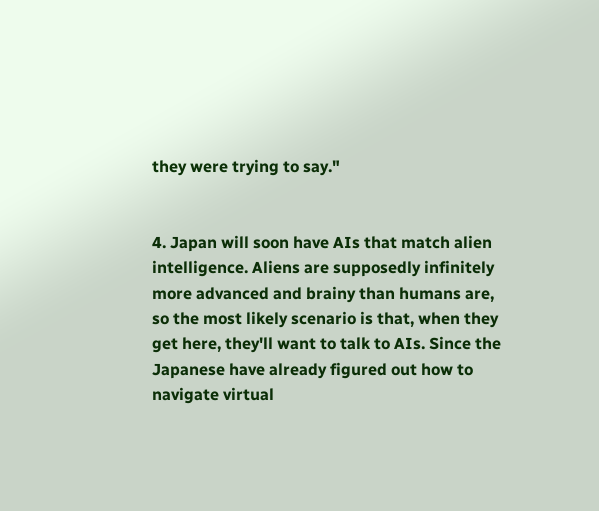they were trying to say."


4. Japan will soon have AIs that match alien intelligence. Aliens are supposedly infinitely more advanced and brainy than humans are, so the most likely scenario is that, when they get here, they'll want to talk to AIs. Since the Japanese have already figured out how to navigate virtual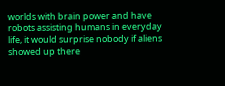worlds with brain power and have robots assisting humans in everyday life, it would surprise nobody if aliens showed up there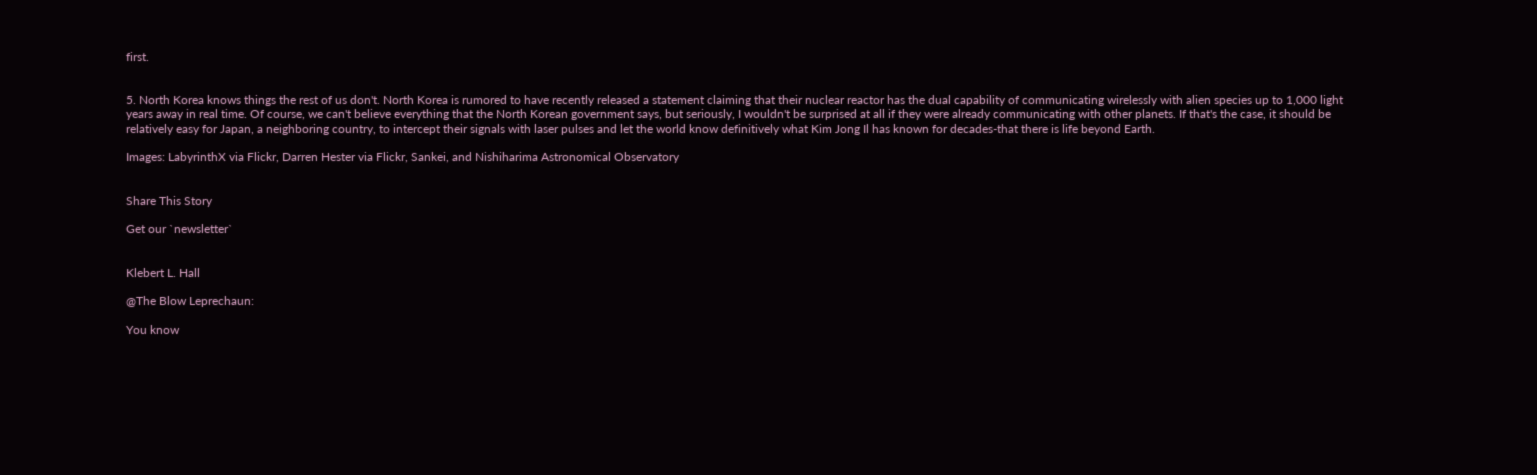first.


5. North Korea knows things the rest of us don't. North Korea is rumored to have recently released a statement claiming that their nuclear reactor has the dual capability of communicating wirelessly with alien species up to 1,000 light years away in real time. Of course, we can't believe everything that the North Korean government says, but seriously, I wouldn't be surprised at all if they were already communicating with other planets. If that's the case, it should be relatively easy for Japan, a neighboring country, to intercept their signals with laser pulses and let the world know definitively what Kim Jong Il has known for decades-that there is life beyond Earth.

Images: LabyrinthX via Flickr, Darren Hester via Flickr, Sankei, and Nishiharima Astronomical Observatory


Share This Story

Get our `newsletter`


Klebert L. Hall

@The Blow Leprechaun:

You know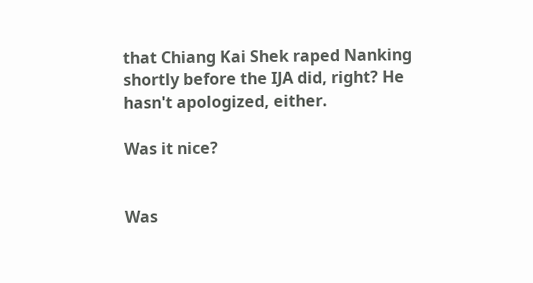that Chiang Kai Shek raped Nanking shortly before the IJA did, right? He hasn't apologized, either.

Was it nice?


Was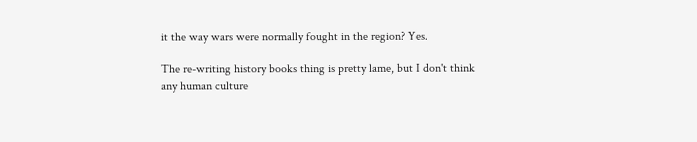it the way wars were normally fought in the region? Yes.

The re-writing history books thing is pretty lame, but I don't think any human culture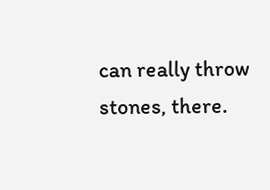can really throw stones, there.